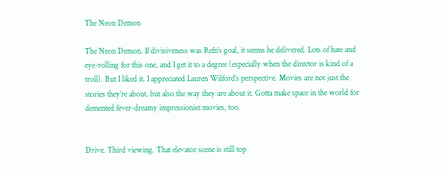The Neon Demon

The Neon Demon. If divisiveness was Refn’s goal, it seems he delivered. Lots of hate and eye-rolling for this one, and I get it to a degree (especially when the director is kind of a troll). But I liked it. I appreciated Lauren Wilford’s perspective. Movies are not just the stories they’re about, but also the way they are about it. Gotta make space in the world for demented fever-dreamy impressionist movies, too.


Drive. Third viewing. That elevator scene is still top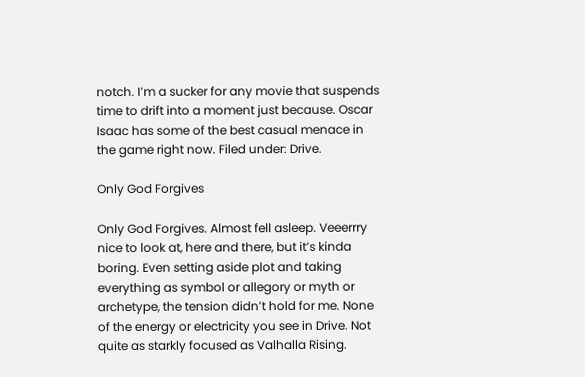notch. I’m a sucker for any movie that suspends time to drift into a moment just because. Oscar Isaac has some of the best casual menace in the game right now. Filed under: Drive.

Only God Forgives

Only God Forgives. Almost fell asleep. Veeerrry nice to look at, here and there, but it’s kinda boring. Even setting aside plot and taking everything as symbol or allegory or myth or archetype, the tension didn’t hold for me. None of the energy or electricity you see in Drive. Not quite as starkly focused as Valhalla Rising.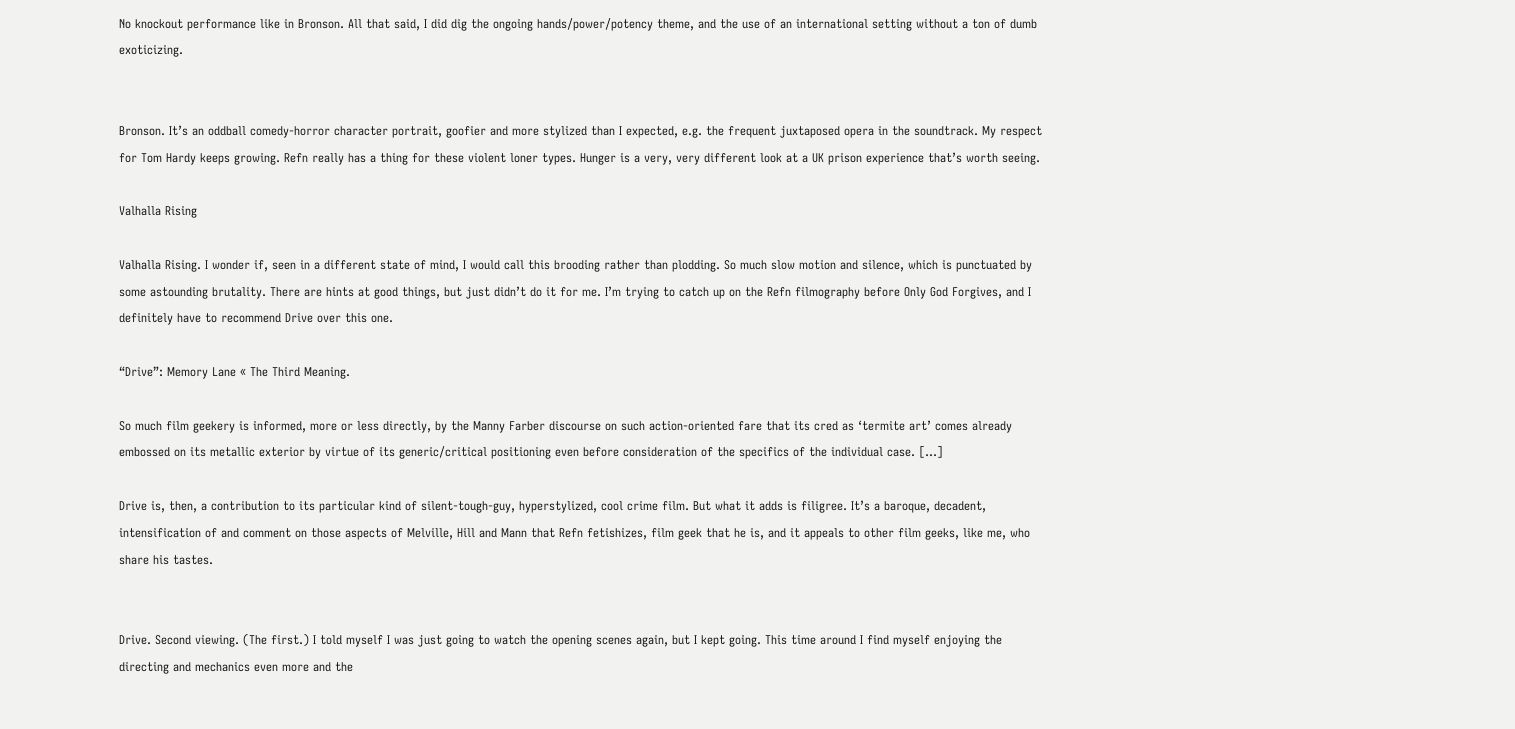No knockout performance like in Bronson. All that said, I did dig the ongoing hands/power/potency theme, and the use of an international setting without a ton of dumb exoticizing.


Bronson. It’s an oddball comedy-horror character portrait, goofier and more stylized than I expected, e.g. the frequent juxtaposed opera in the soundtrack. My respect for Tom Hardy keeps growing. Refn really has a thing for these violent loner types. Hunger is a very, very different look at a UK prison experience that’s worth seeing.

Valhalla Rising

Valhalla Rising. I wonder if, seen in a different state of mind, I would call this brooding rather than plodding. So much slow motion and silence, which is punctuated by some astounding brutality. There are hints at good things, but just didn’t do it for me. I’m trying to catch up on the Refn filmography before Only God Forgives, and I definitely have to recommend Drive over this one.

“Drive”: Memory Lane « The Third Meaning.

So much film geekery is informed, more or less directly, by the Manny Farber discourse on such action-oriented fare that its cred as ‘termite art’ comes already embossed on its metallic exterior by virtue of its generic/critical positioning even before consideration of the specifics of the individual case. […]

Drive is, then, a contribution to its particular kind of silent-tough-guy, hyperstylized, cool crime film. But what it adds is filigree. It’s a baroque, decadent, intensification of and comment on those aspects of Melville, Hill and Mann that Refn fetishizes, film geek that he is, and it appeals to other film geeks, like me, who share his tastes.


Drive. Second viewing. (The first.) I told myself I was just going to watch the opening scenes again, but I kept going. This time around I find myself enjoying the directing and mechanics even more and the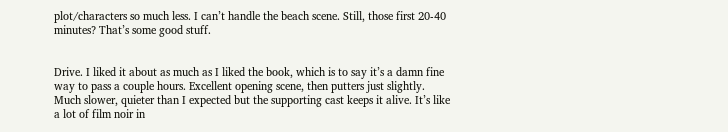plot/characters so much less. I can’t handle the beach scene. Still, those first 20-40 minutes? That’s some good stuff.


Drive. I liked it about as much as I liked the book, which is to say it’s a damn fine way to pass a couple hours. Excellent opening scene, then putters just slightly. Much slower, quieter than I expected but the supporting cast keeps it alive. It’s like a lot of film noir in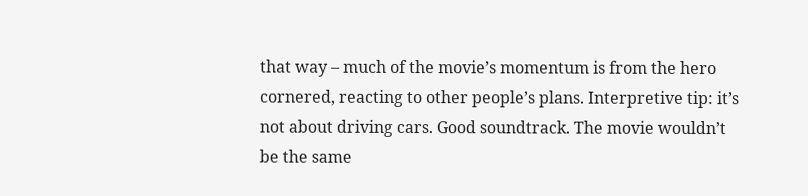that way – much of the movie’s momentum is from the hero cornered, reacting to other people’s plans. Interpretive tip: it’s not about driving cars. Good soundtrack. The movie wouldn’t be the same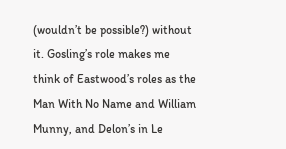(wouldn’t be possible?) without it. Gosling’s role makes me think of Eastwood’s roles as the Man With No Name and William Munny, and Delon’s in Le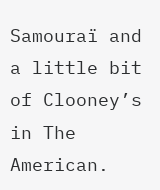Samouraï and a little bit of Clooney’s in The American.